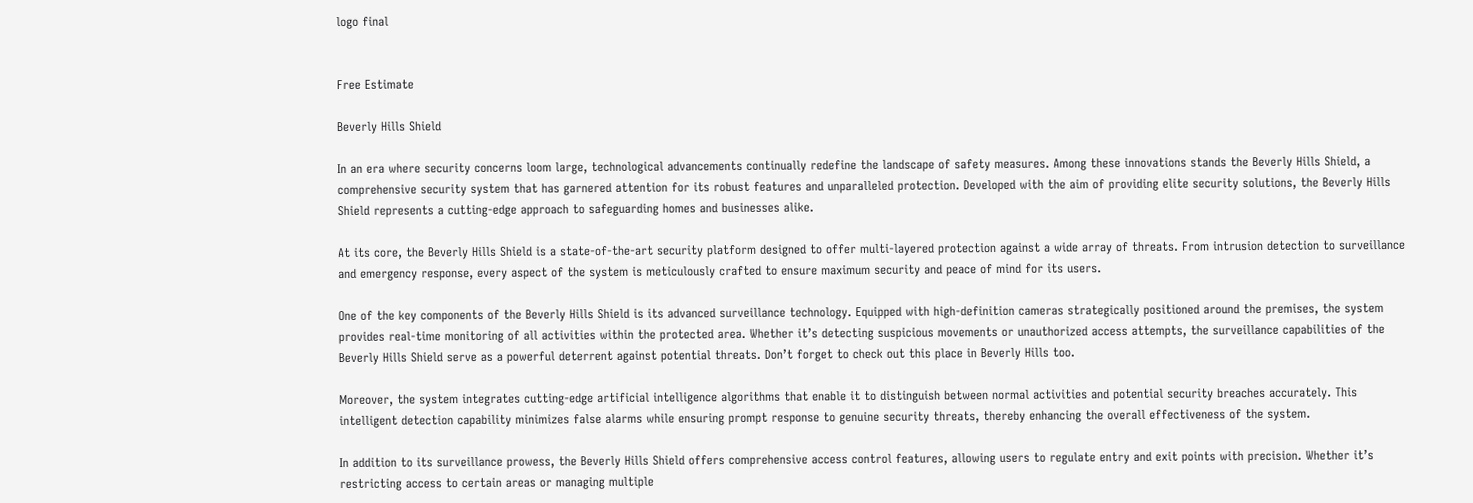logo final


Free Estimate

Beverly Hills Shield

In an era where security concerns loom large, technological advancements continually redefine the landscape of safety measures. Among these innovations stands the Beverly Hills Shield, a comprehensive security system that has garnered attention for its robust features and unparalleled protection. Developed with the aim of providing elite security solutions, the Beverly Hills Shield represents a cutting-edge approach to safeguarding homes and businesses alike.

At its core, the Beverly Hills Shield is a state-of-the-art security platform designed to offer multi-layered protection against a wide array of threats. From intrusion detection to surveillance and emergency response, every aspect of the system is meticulously crafted to ensure maximum security and peace of mind for its users.

One of the key components of the Beverly Hills Shield is its advanced surveillance technology. Equipped with high-definition cameras strategically positioned around the premises, the system provides real-time monitoring of all activities within the protected area. Whether it’s detecting suspicious movements or unauthorized access attempts, the surveillance capabilities of the Beverly Hills Shield serve as a powerful deterrent against potential threats. Don’t forget to check out this place in Beverly Hills too.

Moreover, the system integrates cutting-edge artificial intelligence algorithms that enable it to distinguish between normal activities and potential security breaches accurately. This intelligent detection capability minimizes false alarms while ensuring prompt response to genuine security threats, thereby enhancing the overall effectiveness of the system.

In addition to its surveillance prowess, the Beverly Hills Shield offers comprehensive access control features, allowing users to regulate entry and exit points with precision. Whether it’s restricting access to certain areas or managing multiple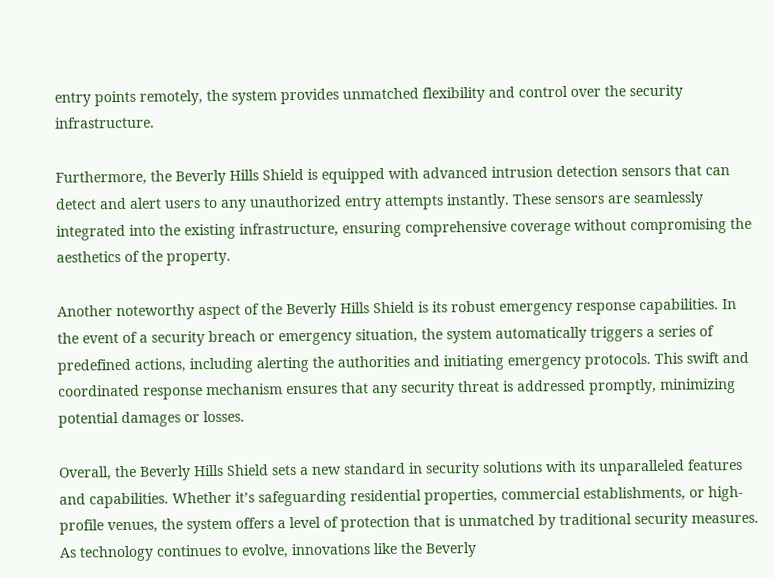entry points remotely, the system provides unmatched flexibility and control over the security infrastructure.

Furthermore, the Beverly Hills Shield is equipped with advanced intrusion detection sensors that can detect and alert users to any unauthorized entry attempts instantly. These sensors are seamlessly integrated into the existing infrastructure, ensuring comprehensive coverage without compromising the aesthetics of the property.

Another noteworthy aspect of the Beverly Hills Shield is its robust emergency response capabilities. In the event of a security breach or emergency situation, the system automatically triggers a series of predefined actions, including alerting the authorities and initiating emergency protocols. This swift and coordinated response mechanism ensures that any security threat is addressed promptly, minimizing potential damages or losses.

Overall, the Beverly Hills Shield sets a new standard in security solutions with its unparalleled features and capabilities. Whether it’s safeguarding residential properties, commercial establishments, or high-profile venues, the system offers a level of protection that is unmatched by traditional security measures. As technology continues to evolve, innovations like the Beverly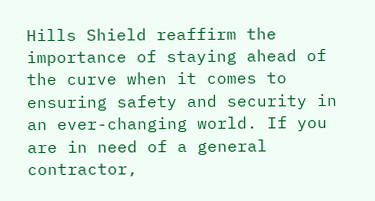Hills Shield reaffirm the importance of staying ahead of the curve when it comes to ensuring safety and security in an ever-changing world. If you are in need of a general contractor,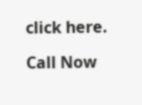click here.

Call Now